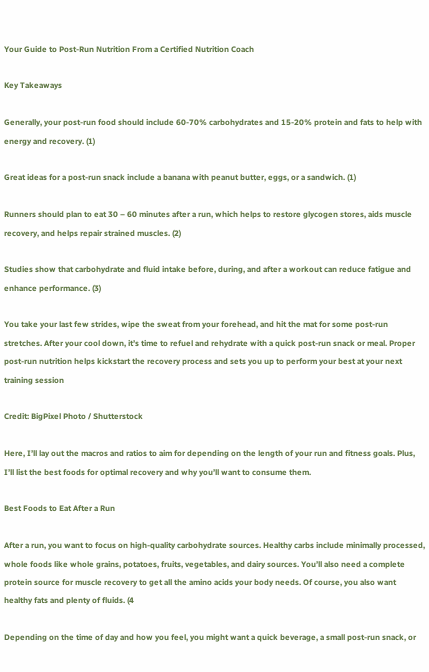Your Guide to Post-Run Nutrition From a Certified Nutrition Coach

Key Takeaways

Generally, your post-run food should include 60-70% carbohydrates and 15-20% protein and fats to help with energy and recovery. (1)

Great ideas for a post-run snack include a banana with peanut butter, eggs, or a sandwich. (1)

Runners should plan to eat 30 – 60 minutes after a run, which helps to restore glycogen stores, aids muscle recovery, and helps repair strained muscles. (2)

Studies show that carbohydrate and fluid intake before, during, and after a workout can reduce fatigue and enhance performance. (3)

You take your last few strides, wipe the sweat from your forehead, and hit the mat for some post-run stretches. After your cool down, it’s time to refuel and rehydrate with a quick post-run snack or meal. Proper post-run nutrition helps kickstart the recovery process and sets you up to perform your best at your next training session

Credit: BigPixel Photo / Shutterstock

Here, I’ll lay out the macros and ratios to aim for depending on the length of your run and fitness goals. Plus, I’ll list the best foods for optimal recovery and why you’ll want to consume them.

Best Foods to Eat After a Run

After a run, you want to focus on high-quality carbohydrate sources. Healthy carbs include minimally processed, whole foods like whole grains, potatoes, fruits, vegetables, and dairy sources. You’ll also need a complete protein source for muscle recovery to get all the amino acids your body needs. Of course, you also want healthy fats and plenty of fluids. (4

Depending on the time of day and how you feel, you might want a quick beverage, a small post-run snack, or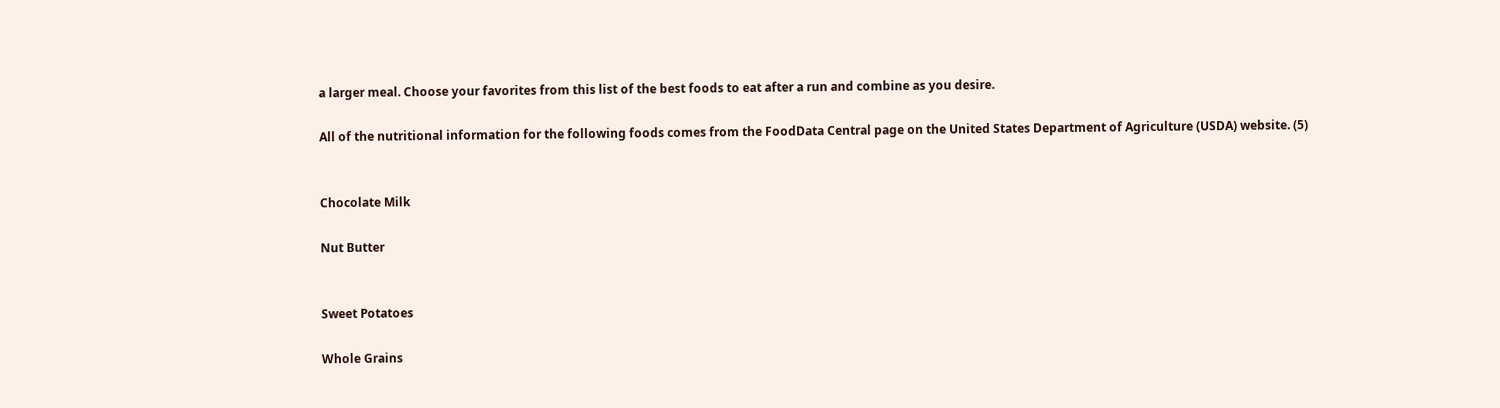a larger meal. Choose your favorites from this list of the best foods to eat after a run and combine as you desire.

All of the nutritional information for the following foods comes from the FoodData Central page on the United States Department of Agriculture (USDA) website. (5)


Chocolate Milk

Nut Butter


Sweet Potatoes

Whole Grains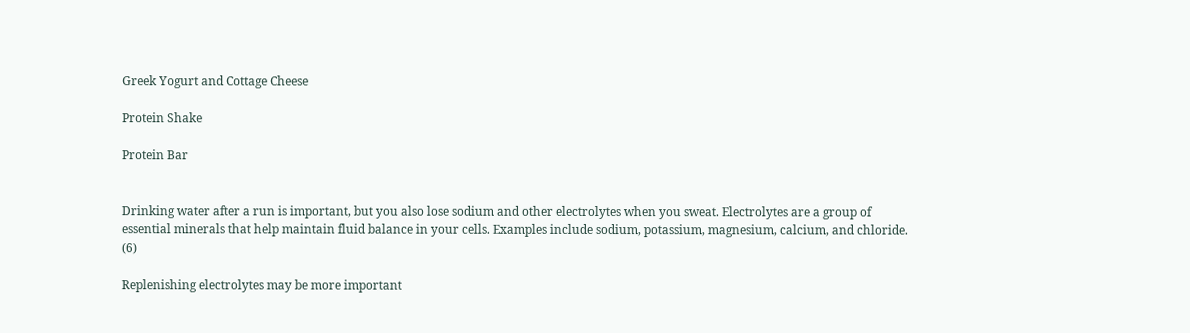Greek Yogurt and Cottage Cheese

Protein Shake

Protein Bar


Drinking water after a run is important, but you also lose sodium and other electrolytes when you sweat. Electrolytes are a group of essential minerals that help maintain fluid balance in your cells. Examples include sodium, potassium, magnesium, calcium, and chloride. (6)

Replenishing electrolytes may be more important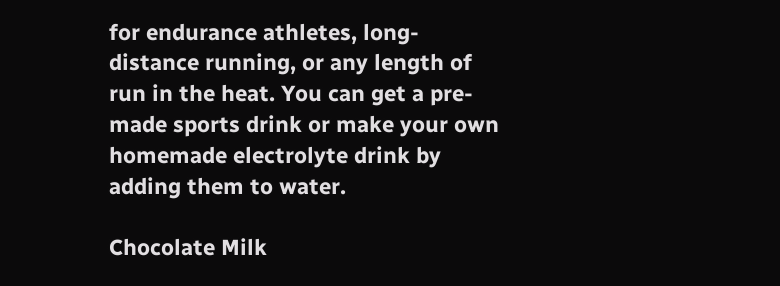for endurance athletes, long-distance running, or any length of run in the heat. You can get a pre-made sports drink or make your own homemade electrolyte drink by adding them to water.

Chocolate Milk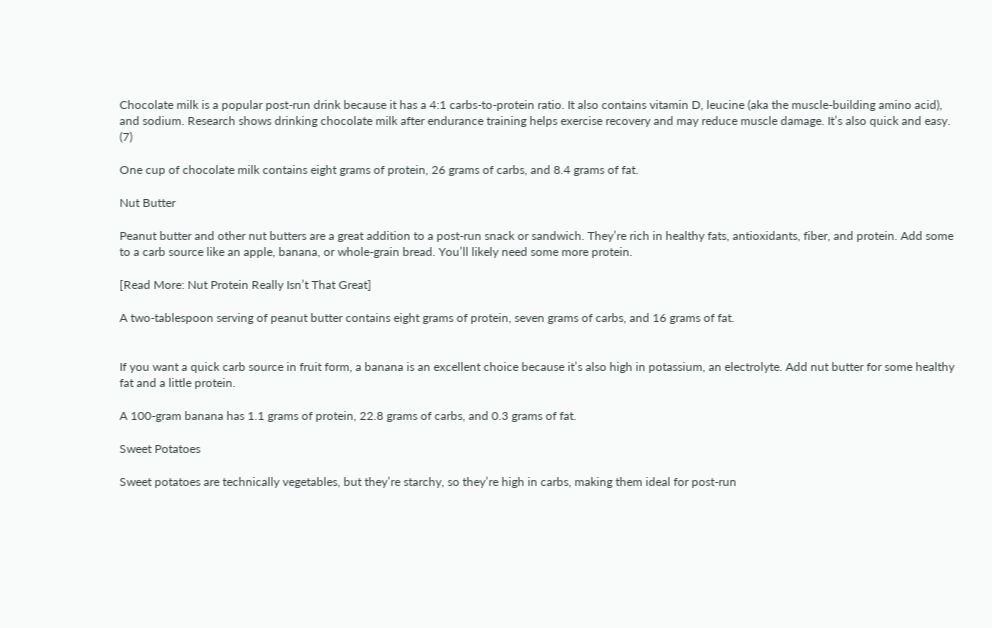Chocolate milk is a popular post-run drink because it has a 4:1 carbs-to-protein ratio. It also contains vitamin D, leucine (aka the muscle-building amino acid), and sodium. Research shows drinking chocolate milk after endurance training helps exercise recovery and may reduce muscle damage. It’s also quick and easy. (7)

One cup of chocolate milk contains eight grams of protein, 26 grams of carbs, and 8.4 grams of fat.

Nut Butter

Peanut butter and other nut butters are a great addition to a post-run snack or sandwich. They’re rich in healthy fats, antioxidants, fiber, and protein. Add some to a carb source like an apple, banana, or whole-grain bread. You’ll likely need some more protein.

[Read More: Nut Protein Really Isn’t That Great]

A two-tablespoon serving of peanut butter contains eight grams of protein, seven grams of carbs, and 16 grams of fat.


If you want a quick carb source in fruit form, a banana is an excellent choice because it’s also high in potassium, an electrolyte. Add nut butter for some healthy fat and a little protein.

A 100-gram banana has 1.1 grams of protein, 22.8 grams of carbs, and 0.3 grams of fat.

Sweet Potatoes

Sweet potatoes are technically vegetables, but they’re starchy, so they’re high in carbs, making them ideal for post-run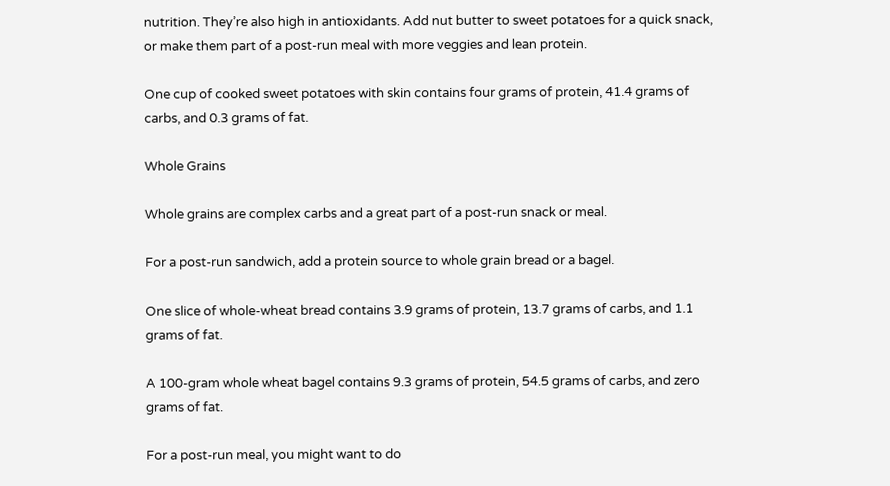nutrition. They’re also high in antioxidants. Add nut butter to sweet potatoes for a quick snack, or make them part of a post-run meal with more veggies and lean protein.

One cup of cooked sweet potatoes with skin contains four grams of protein, 41.4 grams of carbs, and 0.3 grams of fat.

Whole Grains

Whole grains are complex carbs and a great part of a post-run snack or meal.

For a post-run sandwich, add a protein source to whole grain bread or a bagel.

One slice of whole-wheat bread contains 3.9 grams of protein, 13.7 grams of carbs, and 1.1 grams of fat.

A 100-gram whole wheat bagel contains 9.3 grams of protein, 54.5 grams of carbs, and zero grams of fat.

For a post-run meal, you might want to do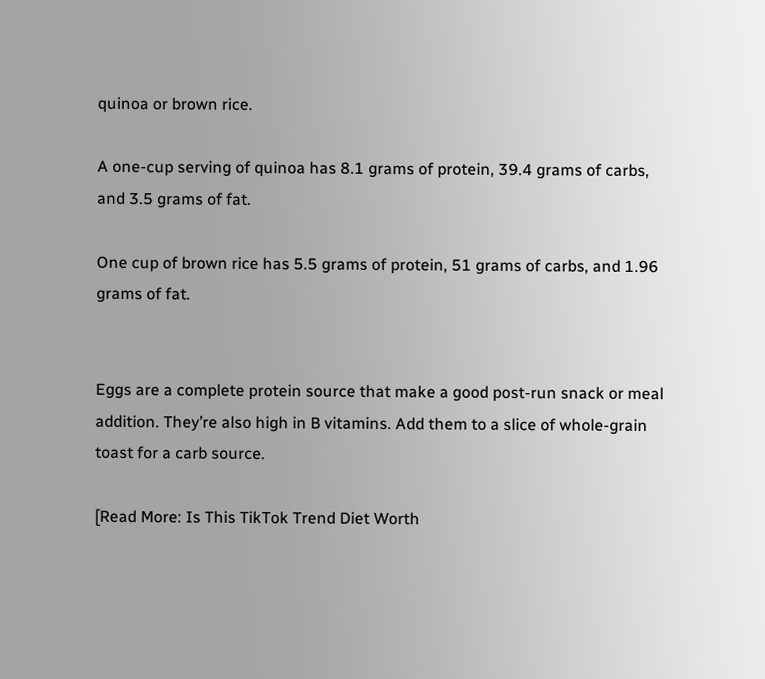quinoa or brown rice.

A one-cup serving of quinoa has 8.1 grams of protein, 39.4 grams of carbs, and 3.5 grams of fat.

One cup of brown rice has 5.5 grams of protein, 51 grams of carbs, and 1.96 grams of fat.


Eggs are a complete protein source that make a good post-run snack or meal addition. They’re also high in B vitamins. Add them to a slice of whole-grain toast for a carb source.

[Read More: Is This TikTok Trend Diet Worth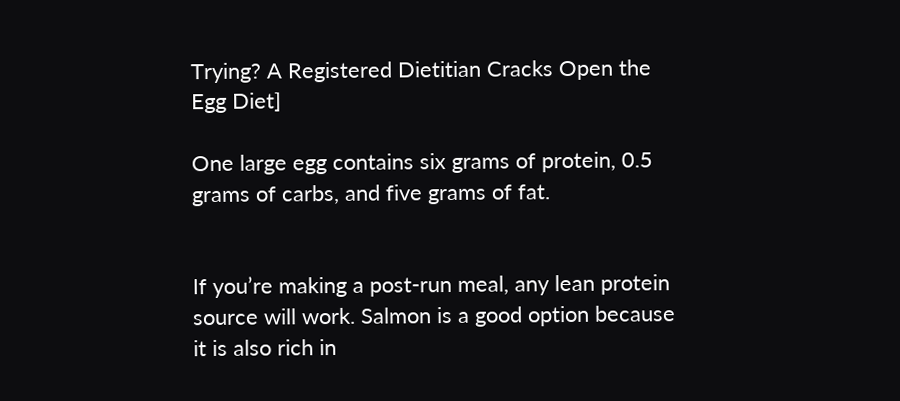Trying? A Registered Dietitian Cracks Open the Egg Diet]

One large egg contains six grams of protein, 0.5 grams of carbs, and five grams of fat.


If you’re making a post-run meal, any lean protein source will work. Salmon is a good option because it is also rich in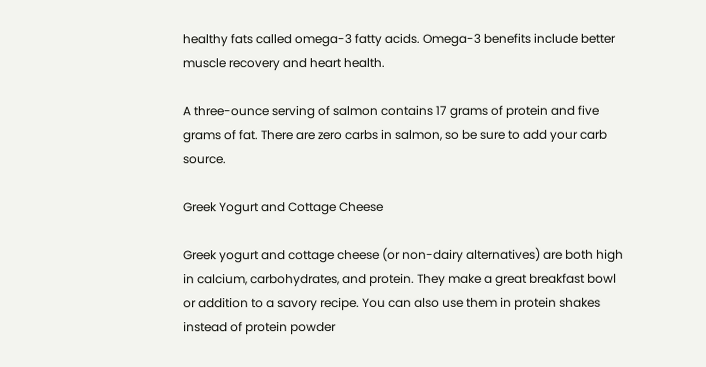healthy fats called omega-3 fatty acids. Omega-3 benefits include better muscle recovery and heart health.

A three-ounce serving of salmon contains 17 grams of protein and five grams of fat. There are zero carbs in salmon, so be sure to add your carb source.

Greek Yogurt and Cottage Cheese

Greek yogurt and cottage cheese (or non-dairy alternatives) are both high in calcium, carbohydrates, and protein. They make a great breakfast bowl or addition to a savory recipe. You can also use them in protein shakes instead of protein powder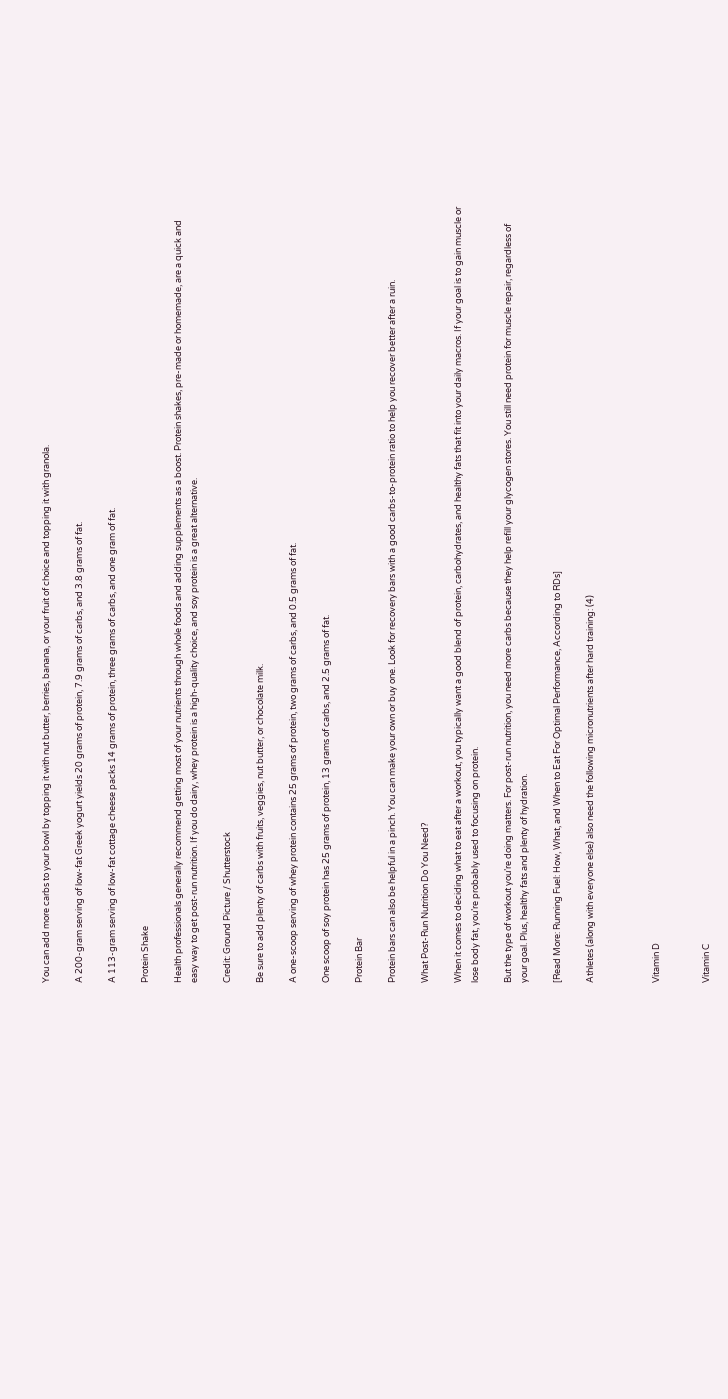You can add more carbs to your bowl by topping it with nut butter, berries, banana, or your fruit of choice and topping it with granola.

A 200-gram serving of low-fat Greek yogurt yields 20 grams of protein, 7.9 grams of carbs, and 3.8 grams of fat.

A 113-gram serving of low-fat cottage cheese packs 14 grams of protein, three grams of carbs, and one gram of fat.

Protein Shake

Health professionals generally recommend getting most of your nutrients through whole foods and adding supplements as a boost. Protein shakes, pre-made or homemade, are a quick and easy way to get post-run nutrition. If you do dairy, whey protein is a high-quality choice, and soy protein is a great alternative.

Credit: Ground Picture / Shutterstock

Be sure to add plenty of carbs with fruits, veggies, nut butter, or chocolate milk.

A one-scoop serving of whey protein contains 25 grams of protein, two grams of carbs, and 0.5 grams of fat.

One scoop of soy protein has 25 grams of protein, 13 grams of carbs, and 2.5 grams of fat.

Protein Bar

Protein bars can also be helpful in a pinch. You can make your own or buy one. Look for recovery bars with a good carbs-to-protein ratio to help you recover better after a ruin.

What Post-Run Nutrition Do You Need?

When it comes to deciding what to eat after a workout, you typically want a good blend of protein, carbohydrates, and healthy fats that fit into your daily macros. If your goal is to gain muscle or lose body fat, you’re probably used to focusing on protein.

But the type of workout you’re doing matters. For post-run nutrition, you need more carbs because they help refill your glycogen stores. You still need protein for muscle repair, regardless of your goal. Plus, healthy fats and plenty of hydration.

[Read More: Running Fuel: How, What, and When to Eat For Optimal Performance, According to RDs]

Athletes (along with everyone else) also need the following micronutrients after hard training: (4)



Vitamin D


Vitamin C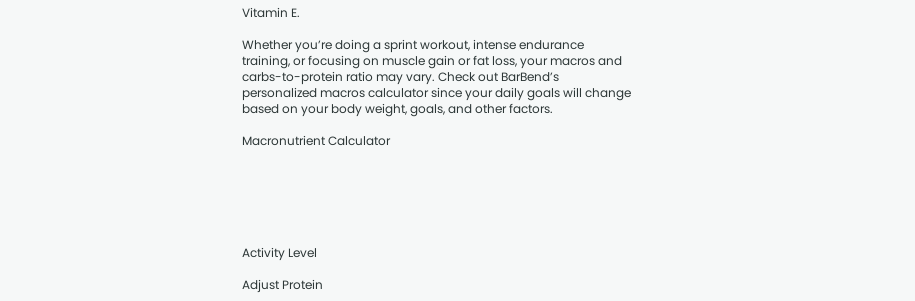Vitamin E.

Whether you’re doing a sprint workout, intense endurance training, or focusing on muscle gain or fat loss, your macros and carbs-to-protein ratio may vary. Check out BarBend’s personalized macros calculator since your daily goals will change based on your body weight, goals, and other factors.

Macronutrient Calculator






Activity Level

Adjust Protein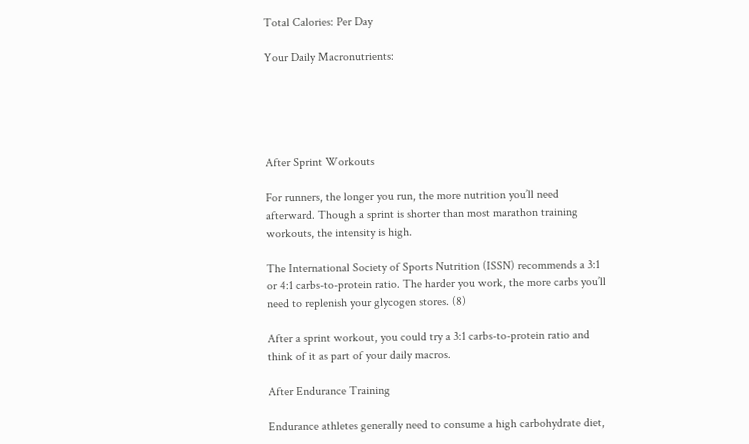Total Calories: Per Day

Your Daily Macronutrients:





After Sprint Workouts

For runners, the longer you run, the more nutrition you’ll need afterward. Though a sprint is shorter than most marathon training workouts, the intensity is high.

The International Society of Sports Nutrition (ISSN) recommends a 3:1 or 4:1 carbs-to-protein ratio. The harder you work, the more carbs you’ll need to replenish your glycogen stores. (8)

After a sprint workout, you could try a 3:1 carbs-to-protein ratio and think of it as part of your daily macros.

After Endurance Training

Endurance athletes generally need to consume a high carbohydrate diet,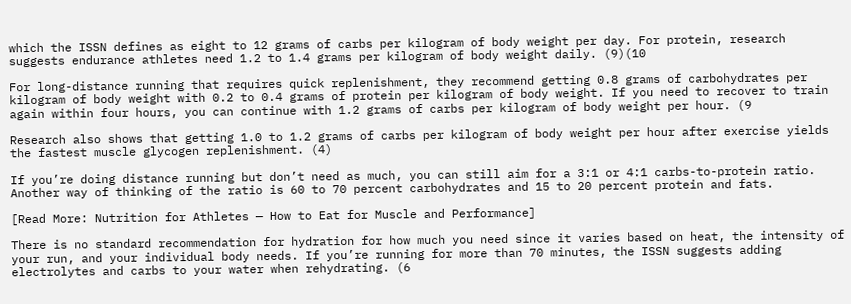which the ISSN defines as eight to 12 grams of carbs per kilogram of body weight per day. For protein, research suggests endurance athletes need 1.2 to 1.4 grams per kilogram of body weight daily. (9)(10

For long-distance running that requires quick replenishment, they recommend getting 0.8 grams of carbohydrates per kilogram of body weight with 0.2 to 0.4 grams of protein per kilogram of body weight. If you need to recover to train again within four hours, you can continue with 1.2 grams of carbs per kilogram of body weight per hour. (9

Research also shows that getting 1.0 to 1.2 grams of carbs per kilogram of body weight per hour after exercise yields the fastest muscle glycogen replenishment. (4)

If you’re doing distance running but don’t need as much, you can still aim for a 3:1 or 4:1 carbs-to-protein ratio. Another way of thinking of the ratio is 60 to 70 percent carbohydrates and 15 to 20 percent protein and fats.

[Read More: Nutrition for Athletes — How to Eat for Muscle and Performance]

There is no standard recommendation for hydration for how much you need since it varies based on heat, the intensity of your run, and your individual body needs. If you’re running for more than 70 minutes, the ISSN suggests adding electrolytes and carbs to your water when rehydrating. (6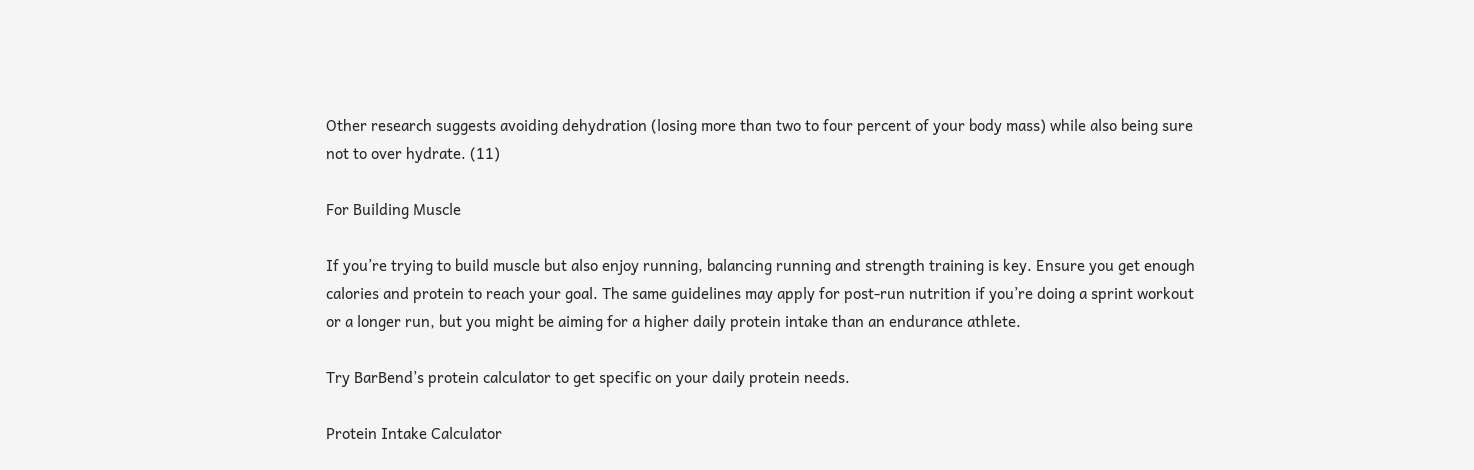Other research suggests avoiding dehydration (losing more than two to four percent of your body mass) while also being sure not to over hydrate. (11)

For Building Muscle

If you’re trying to build muscle but also enjoy running, balancing running and strength training is key. Ensure you get enough calories and protein to reach your goal. The same guidelines may apply for post-run nutrition if you’re doing a sprint workout or a longer run, but you might be aiming for a higher daily protein intake than an endurance athlete.

Try BarBend’s protein calculator to get specific on your daily protein needs.

Protein Intake Calculator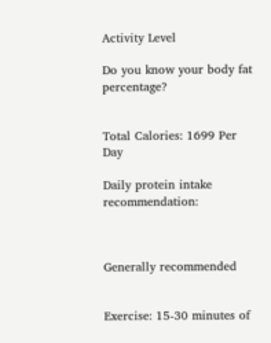Activity Level

Do you know your body fat percentage?


Total Calories: 1699 Per Day

Daily protein intake recommendation:



Generally recommended


Exercise: 15-30 minutes of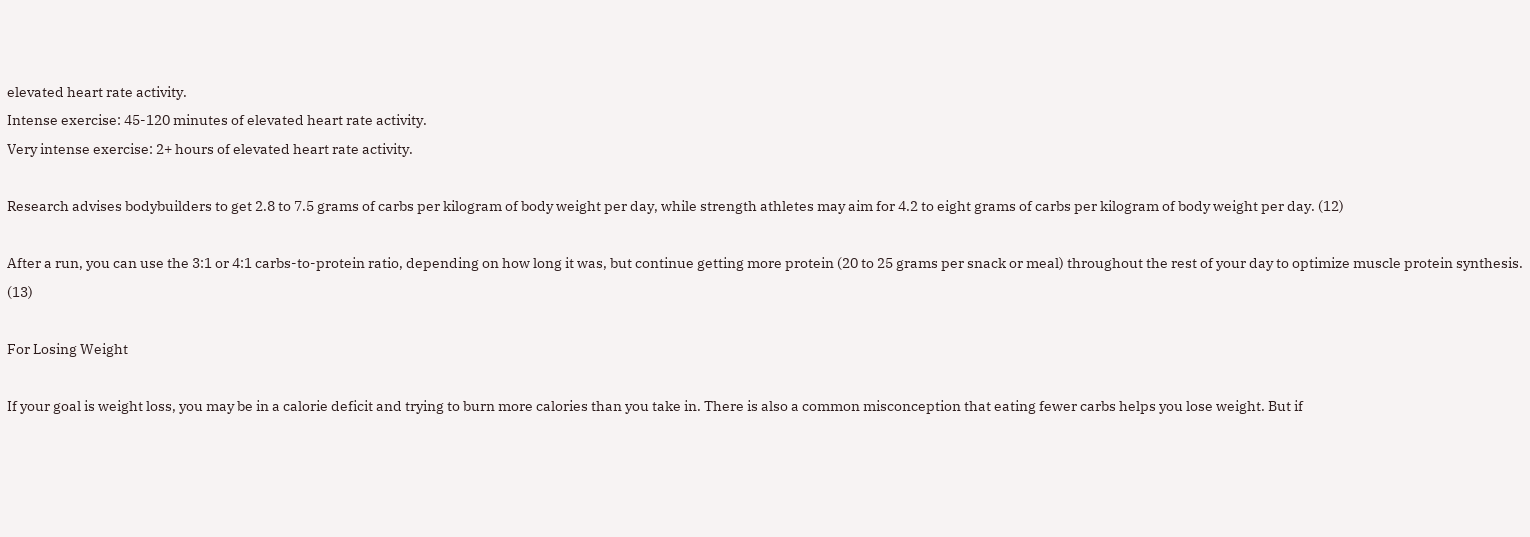elevated heart rate activity.
Intense exercise: 45-120 minutes of elevated heart rate activity.
Very intense exercise: 2+ hours of elevated heart rate activity.

Research advises bodybuilders to get 2.8 to 7.5 grams of carbs per kilogram of body weight per day, while strength athletes may aim for 4.2 to eight grams of carbs per kilogram of body weight per day. (12)

After a run, you can use the 3:1 or 4:1 carbs-to-protein ratio, depending on how long it was, but continue getting more protein (20 to 25 grams per snack or meal) throughout the rest of your day to optimize muscle protein synthesis. (13)

For Losing Weight

If your goal is weight loss, you may be in a calorie deficit and trying to burn more calories than you take in. There is also a common misconception that eating fewer carbs helps you lose weight. But if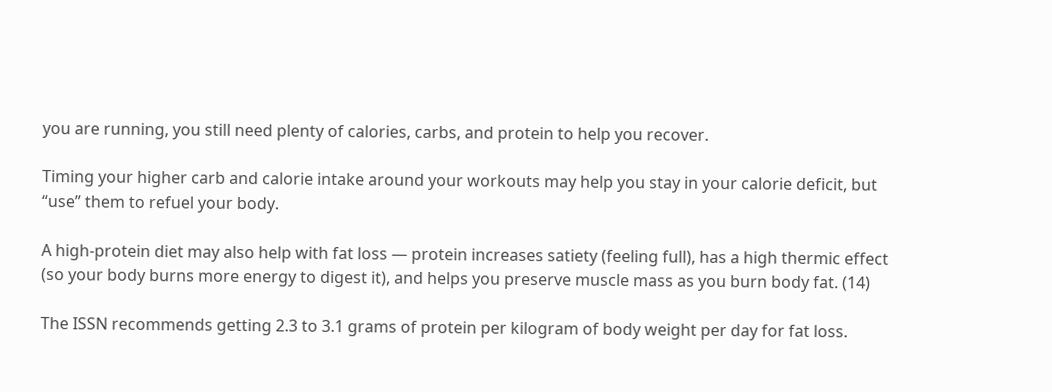you are running, you still need plenty of calories, carbs, and protein to help you recover.

Timing your higher carb and calorie intake around your workouts may help you stay in your calorie deficit, but “use” them to refuel your body.

A high-protein diet may also help with fat loss — protein increases satiety (feeling full), has a high thermic effect (so your body burns more energy to digest it), and helps you preserve muscle mass as you burn body fat. (14)

The ISSN recommends getting 2.3 to 3.1 grams of protein per kilogram of body weight per day for fat loss.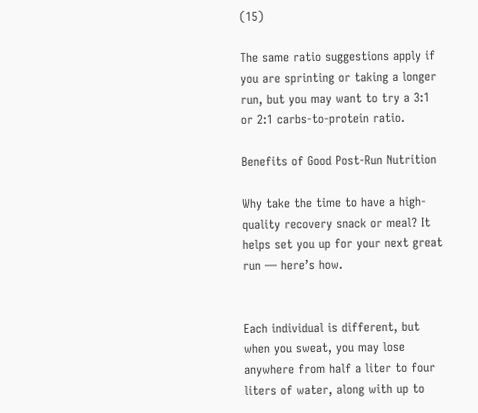(15)

The same ratio suggestions apply if you are sprinting or taking a longer run, but you may want to try a 3:1 or 2:1 carbs-to-protein ratio.

Benefits of Good Post-Run Nutrition

Why take the time to have a high-quality recovery snack or meal? It helps set you up for your next great run — here’s how.


Each individual is different, but when you sweat, you may lose anywhere from half a liter to four liters of water, along with up to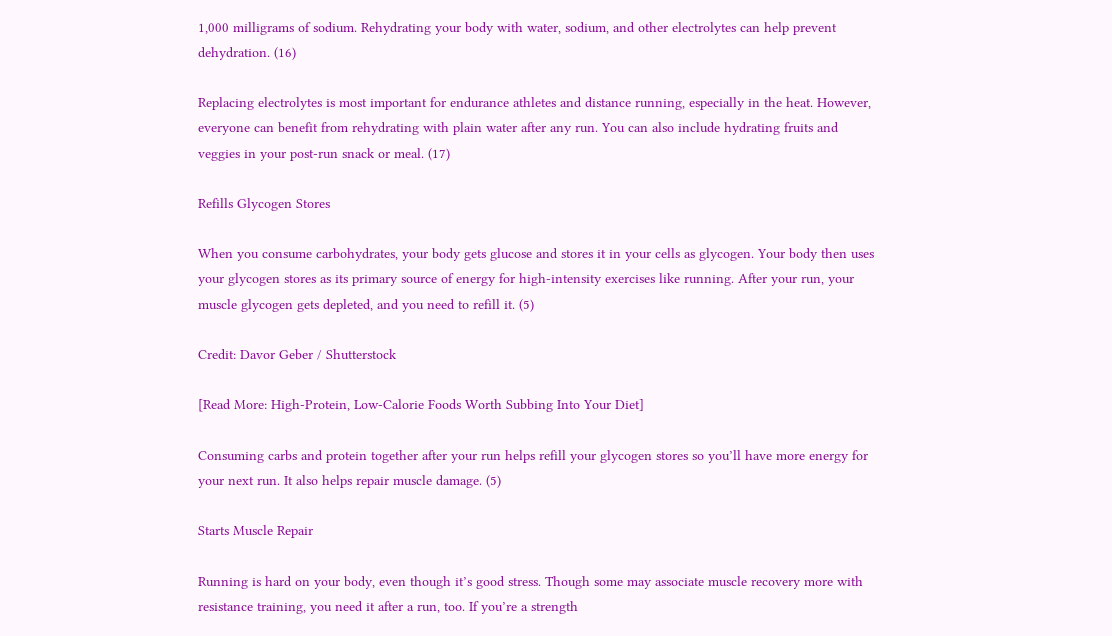1,000 milligrams of sodium. Rehydrating your body with water, sodium, and other electrolytes can help prevent dehydration. (16)

Replacing electrolytes is most important for endurance athletes and distance running, especially in the heat. However, everyone can benefit from rehydrating with plain water after any run. You can also include hydrating fruits and veggies in your post-run snack or meal. (17)

Refills Glycogen Stores

When you consume carbohydrates, your body gets glucose and stores it in your cells as glycogen. Your body then uses your glycogen stores as its primary source of energy for high-intensity exercises like running. After your run, your muscle glycogen gets depleted, and you need to refill it. (5)

Credit: Davor Geber / Shutterstock

[Read More: High-Protein, Low-Calorie Foods Worth Subbing Into Your Diet]

Consuming carbs and protein together after your run helps refill your glycogen stores so you’ll have more energy for your next run. It also helps repair muscle damage. (5)

Starts Muscle Repair

Running is hard on your body, even though it’s good stress. Though some may associate muscle recovery more with resistance training, you need it after a run, too. If you’re a strength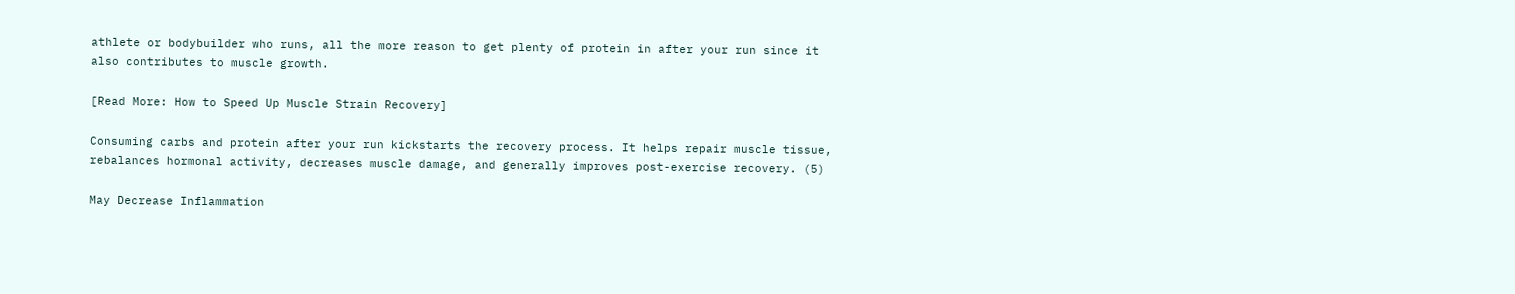athlete or bodybuilder who runs, all the more reason to get plenty of protein in after your run since it also contributes to muscle growth.

[Read More: How to Speed Up Muscle Strain Recovery]

Consuming carbs and protein after your run kickstarts the recovery process. It helps repair muscle tissue, rebalances hormonal activity, decreases muscle damage, and generally improves post-exercise recovery. (5)

May Decrease Inflammation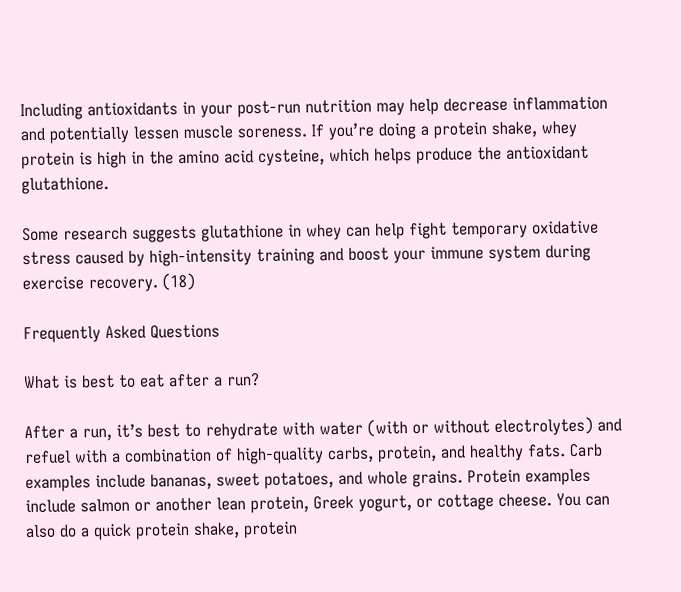Including antioxidants in your post-run nutrition may help decrease inflammation and potentially lessen muscle soreness. If you’re doing a protein shake, whey protein is high in the amino acid cysteine, which helps produce the antioxidant glutathione.

Some research suggests glutathione in whey can help fight temporary oxidative stress caused by high-intensity training and boost your immune system during exercise recovery. (18)

Frequently Asked Questions

What is best to eat after a run?

After a run, it’s best to rehydrate with water (with or without electrolytes) and refuel with a combination of high-quality carbs, protein, and healthy fats. Carb examples include bananas, sweet potatoes, and whole grains. Protein examples include salmon or another lean protein, Greek yogurt, or cottage cheese. You can also do a quick protein shake, protein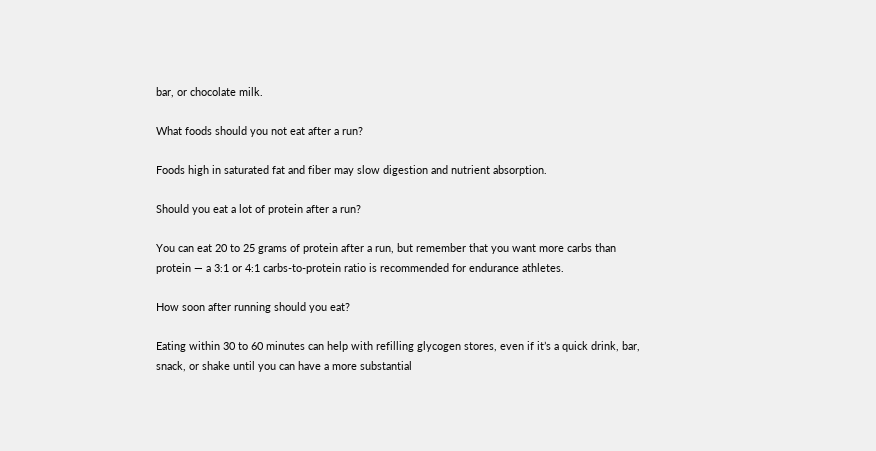bar, or chocolate milk.

What foods should you not eat after a run?

Foods high in saturated fat and fiber may slow digestion and nutrient absorption.

Should you eat a lot of protein after a run?

You can eat 20 to 25 grams of protein after a run, but remember that you want more carbs than protein — a 3:1 or 4:1 carbs-to-protein ratio is recommended for endurance athletes.

How soon after running should you eat?

Eating within 30 to 60 minutes can help with refilling glycogen stores, even if it’s a quick drink, bar, snack, or shake until you can have a more substantial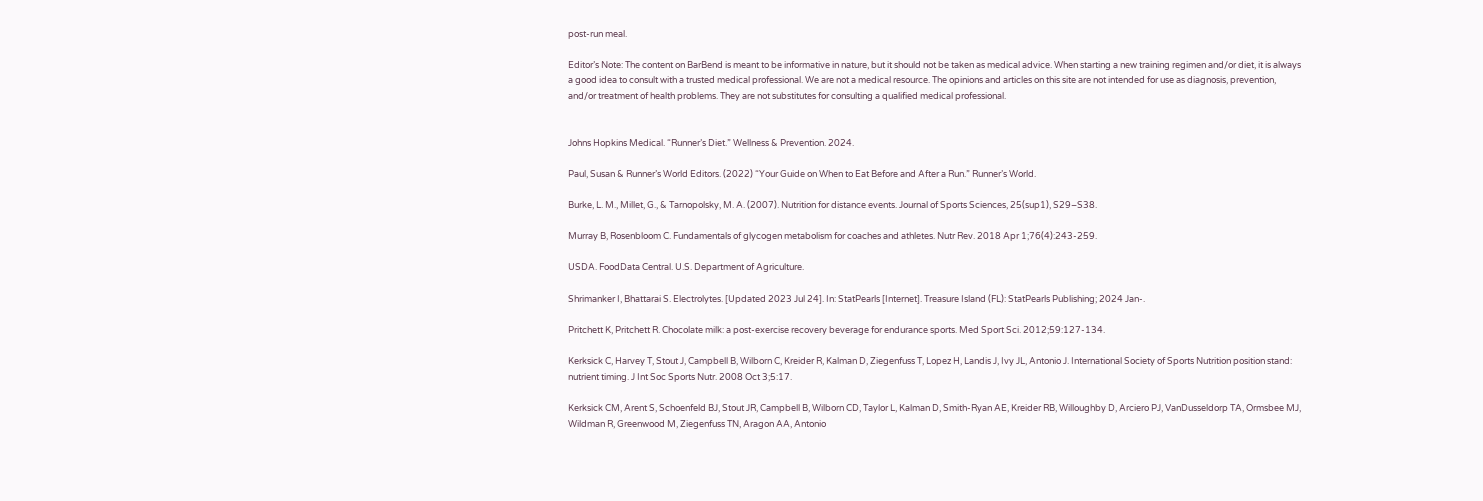post-run meal.

Editor’s Note: The content on BarBend is meant to be informative in nature, but it should not be taken as medical advice. When starting a new training regimen and/or diet, it is always a good idea to consult with a trusted medical professional. We are not a medical resource. The opinions and articles on this site are not intended for use as diagnosis, prevention, and/or treatment of health problems. They are not substitutes for consulting a qualified medical professional.


Johns Hopkins Medical. “Runner’s Diet.” Wellness & Prevention. 2024.

Paul, Susan & Runner’s World Editors. (2022) “Your Guide on When to Eat Before and After a Run.” Runner’s World.

Burke, L. M., Millet, G., & Tarnopolsky, M. A. (2007). Nutrition for distance events. Journal of Sports Sciences, 25(sup1), S29–S38.

Murray B, Rosenbloom C. Fundamentals of glycogen metabolism for coaches and athletes. Nutr Rev. 2018 Apr 1;76(4):243-259.

USDA. FoodData Central. U.S. Department of Agriculture.

Shrimanker I, Bhattarai S. Electrolytes. [Updated 2023 Jul 24]. In: StatPearls [Internet]. Treasure Island (FL): StatPearls Publishing; 2024 Jan-.

Pritchett K, Pritchett R. Chocolate milk: a post-exercise recovery beverage for endurance sports. Med Sport Sci. 2012;59:127-134.

Kerksick C, Harvey T, Stout J, Campbell B, Wilborn C, Kreider R, Kalman D, Ziegenfuss T, Lopez H, Landis J, Ivy JL, Antonio J. International Society of Sports Nutrition position stand: nutrient timing. J Int Soc Sports Nutr. 2008 Oct 3;5:17.

Kerksick CM, Arent S, Schoenfeld BJ, Stout JR, Campbell B, Wilborn CD, Taylor L, Kalman D, Smith-Ryan AE, Kreider RB, Willoughby D, Arciero PJ, VanDusseldorp TA, Ormsbee MJ, Wildman R, Greenwood M, Ziegenfuss TN, Aragon AA, Antonio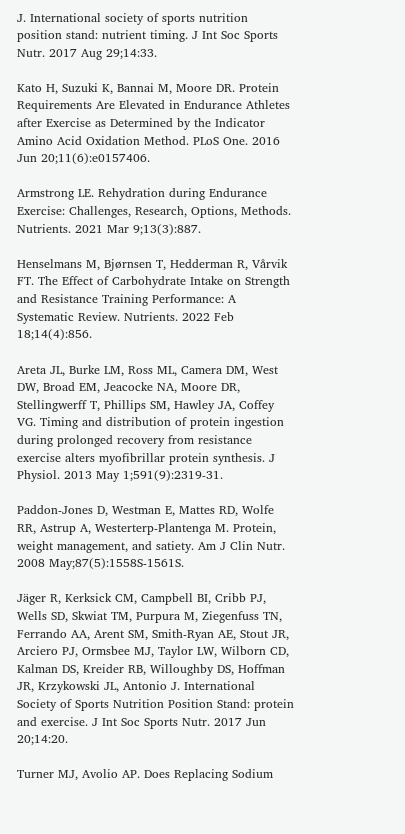J. International society of sports nutrition position stand: nutrient timing. J Int Soc Sports Nutr. 2017 Aug 29;14:33.

Kato H, Suzuki K, Bannai M, Moore DR. Protein Requirements Are Elevated in Endurance Athletes after Exercise as Determined by the Indicator Amino Acid Oxidation Method. PLoS One. 2016 Jun 20;11(6):e0157406.

Armstrong LE. Rehydration during Endurance Exercise: Challenges, Research, Options, Methods. Nutrients. 2021 Mar 9;13(3):887.

Henselmans M, Bjørnsen T, Hedderman R, Vårvik FT. The Effect of Carbohydrate Intake on Strength and Resistance Training Performance: A Systematic Review. Nutrients. 2022 Feb 18;14(4):856.

Areta JL, Burke LM, Ross ML, Camera DM, West DW, Broad EM, Jeacocke NA, Moore DR, Stellingwerff T, Phillips SM, Hawley JA, Coffey VG. Timing and distribution of protein ingestion during prolonged recovery from resistance exercise alters myofibrillar protein synthesis. J Physiol. 2013 May 1;591(9):2319-31.

Paddon-Jones D, Westman E, Mattes RD, Wolfe RR, Astrup A, Westerterp-Plantenga M. Protein, weight management, and satiety. Am J Clin Nutr. 2008 May;87(5):1558S-1561S.

Jäger R, Kerksick CM, Campbell BI, Cribb PJ, Wells SD, Skwiat TM, Purpura M, Ziegenfuss TN, Ferrando AA, Arent SM, Smith-Ryan AE, Stout JR, Arciero PJ, Ormsbee MJ, Taylor LW, Wilborn CD, Kalman DS, Kreider RB, Willoughby DS, Hoffman JR, Krzykowski JL, Antonio J. International Society of Sports Nutrition Position Stand: protein and exercise. J Int Soc Sports Nutr. 2017 Jun 20;14:20.

Turner MJ, Avolio AP. Does Replacing Sodium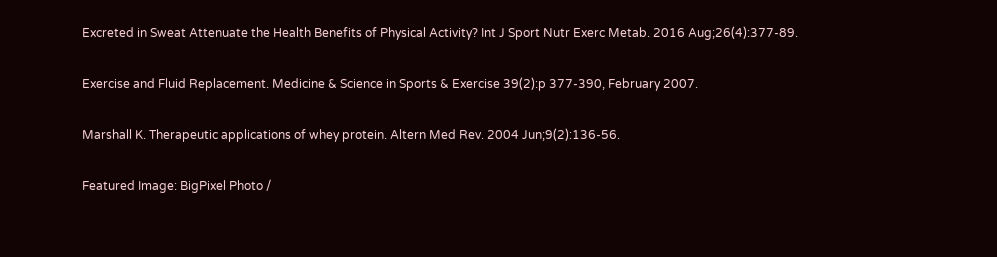Excreted in Sweat Attenuate the Health Benefits of Physical Activity? Int J Sport Nutr Exerc Metab. 2016 Aug;26(4):377-89.

Exercise and Fluid Replacement. Medicine & Science in Sports & Exercise 39(2):p 377-390, February 2007.

Marshall K. Therapeutic applications of whey protein. Altern Med Rev. 2004 Jun;9(2):136-56.

Featured Image: BigPixel Photo /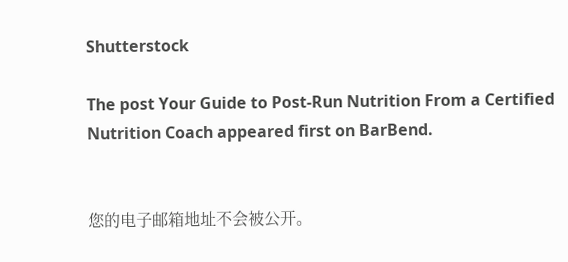Shutterstock

The post Your Guide to Post-Run Nutrition From a Certified Nutrition Coach appeared first on BarBend.


您的电子邮箱地址不会被公开。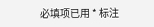必填项已用 * 标注